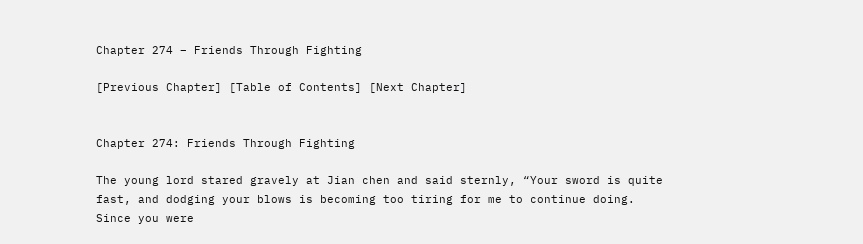Chapter 274 – Friends Through Fighting

[Previous Chapter] [Table of Contents] [Next Chapter]


Chapter 274: Friends Through Fighting

The young lord stared gravely at Jian chen and said sternly, “Your sword is quite fast, and dodging your blows is becoming too tiring for me to continue doing. Since you were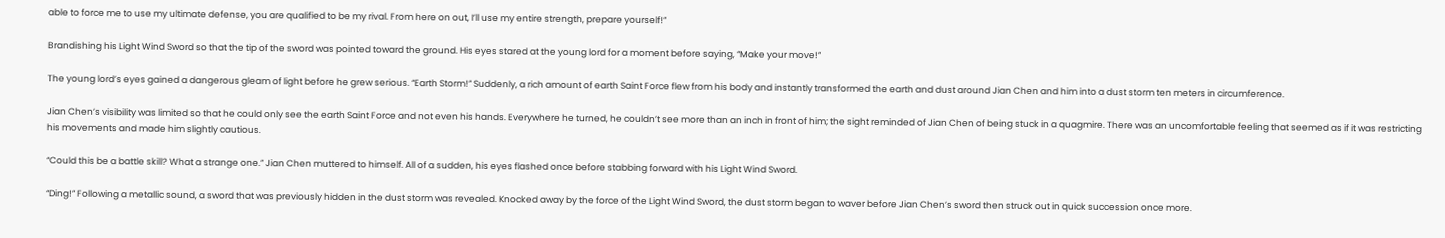able to force me to use my ultimate defense, you are qualified to be my rival. From here on out, I’ll use my entire strength, prepare yourself!”

Brandishing his Light Wind Sword so that the tip of the sword was pointed toward the ground. His eyes stared at the young lord for a moment before saying, “Make your move!”

The young lord’s eyes gained a dangerous gleam of light before he grew serious. “Earth Storm!” Suddenly, a rich amount of earth Saint Force flew from his body and instantly transformed the earth and dust around Jian Chen and him into a dust storm ten meters in circumference.

Jian Chen’s visibility was limited so that he could only see the earth Saint Force and not even his hands. Everywhere he turned, he couldn’t see more than an inch in front of him; the sight reminded of Jian Chen of being stuck in a quagmire. There was an uncomfortable feeling that seemed as if it was restricting his movements and made him slightly cautious.

“Could this be a battle skill? What a strange one.” Jian Chen muttered to himself. All of a sudden, his eyes flashed once before stabbing forward with his Light Wind Sword.

“Ding!” Following a metallic sound, a sword that was previously hidden in the dust storm was revealed. Knocked away by the force of the Light Wind Sword, the dust storm began to waver before Jian Chen’s sword then struck out in quick succession once more.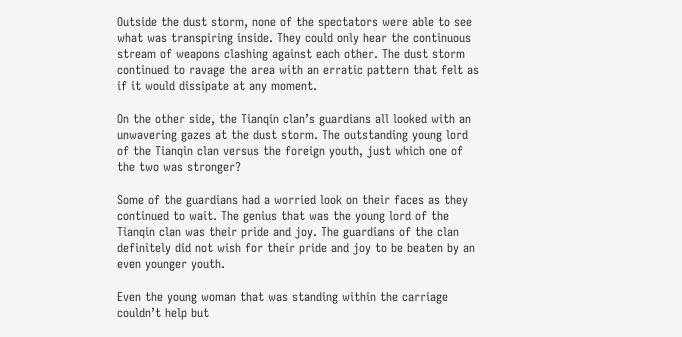Outside the dust storm, none of the spectators were able to see what was transpiring inside. They could only hear the continuous stream of weapons clashing against each other. The dust storm continued to ravage the area with an erratic pattern that felt as if it would dissipate at any moment.

On the other side, the Tianqin clan’s guardians all looked with an unwavering gazes at the dust storm. The outstanding young lord of the Tianqin clan versus the foreign youth, just which one of the two was stronger?

Some of the guardians had a worried look on their faces as they continued to wait. The genius that was the young lord of the Tianqin clan was their pride and joy. The guardians of the clan definitely did not wish for their pride and joy to be beaten by an even younger youth.

Even the young woman that was standing within the carriage couldn’t help but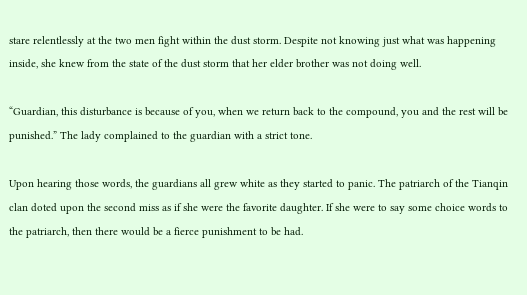stare relentlessly at the two men fight within the dust storm. Despite not knowing just what was happening inside, she knew from the state of the dust storm that her elder brother was not doing well.

“Guardian, this disturbance is because of you, when we return back to the compound, you and the rest will be punished.” The lady complained to the guardian with a strict tone.

Upon hearing those words, the guardians all grew white as they started to panic. The patriarch of the Tianqin clan doted upon the second miss as if she were the favorite daughter. If she were to say some choice words to the patriarch, then there would be a fierce punishment to be had.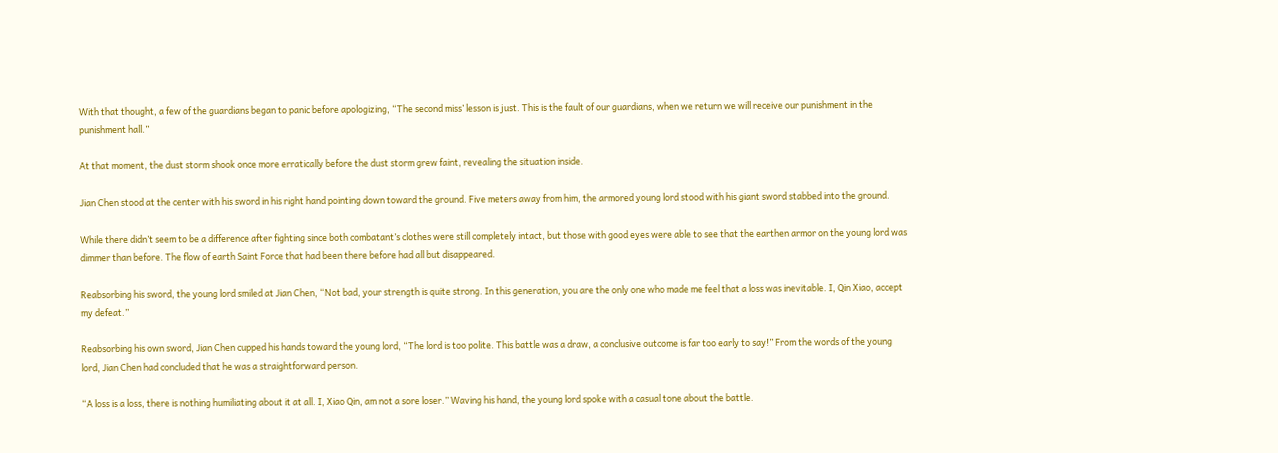With that thought, a few of the guardians began to panic before apologizing, “The second miss’ lesson is just. This is the fault of our guardians, when we return we will receive our punishment in the punishment hall.”

At that moment, the dust storm shook once more erratically before the dust storm grew faint, revealing the situation inside.

Jian Chen stood at the center with his sword in his right hand pointing down toward the ground. Five meters away from him, the armored young lord stood with his giant sword stabbed into the ground.

While there didn’t seem to be a difference after fighting since both combatant’s clothes were still completely intact, but those with good eyes were able to see that the earthen armor on the young lord was dimmer than before. The flow of earth Saint Force that had been there before had all but disappeared.

Reabsorbing his sword, the young lord smiled at Jian Chen, “Not bad, your strength is quite strong. In this generation, you are the only one who made me feel that a loss was inevitable. I, Qin Xiao, accept my defeat.”

Reabsorbing his own sword, Jian Chen cupped his hands toward the young lord, “The lord is too polite. This battle was a draw, a conclusive outcome is far too early to say!” From the words of the young lord, Jian Chen had concluded that he was a straightforward person.

“A loss is a loss, there is nothing humiliating about it at all. I, Xiao Qin, am not a sore loser.” Waving his hand, the young lord spoke with a casual tone about the battle.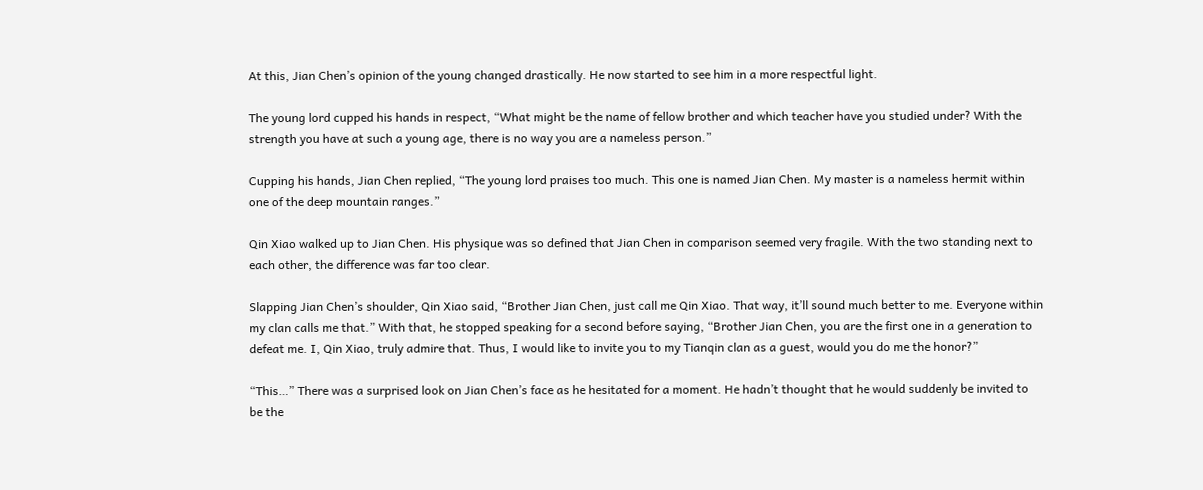At this, Jian Chen’s opinion of the young changed drastically. He now started to see him in a more respectful light.

The young lord cupped his hands in respect, “What might be the name of fellow brother and which teacher have you studied under? With the strength you have at such a young age, there is no way you are a nameless person.”

Cupping his hands, Jian Chen replied, “The young lord praises too much. This one is named Jian Chen. My master is a nameless hermit within one of the deep mountain ranges.”

Qin Xiao walked up to Jian Chen. His physique was so defined that Jian Chen in comparison seemed very fragile. With the two standing next to each other, the difference was far too clear.

Slapping Jian Chen’s shoulder, Qin Xiao said, “Brother Jian Chen, just call me Qin Xiao. That way, it’ll sound much better to me. Everyone within my clan calls me that.” With that, he stopped speaking for a second before saying, “Brother Jian Chen, you are the first one in a generation to defeat me. I, Qin Xiao, truly admire that. Thus, I would like to invite you to my Tianqin clan as a guest, would you do me the honor?”

“This…” There was a surprised look on Jian Chen’s face as he hesitated for a moment. He hadn’t thought that he would suddenly be invited to be the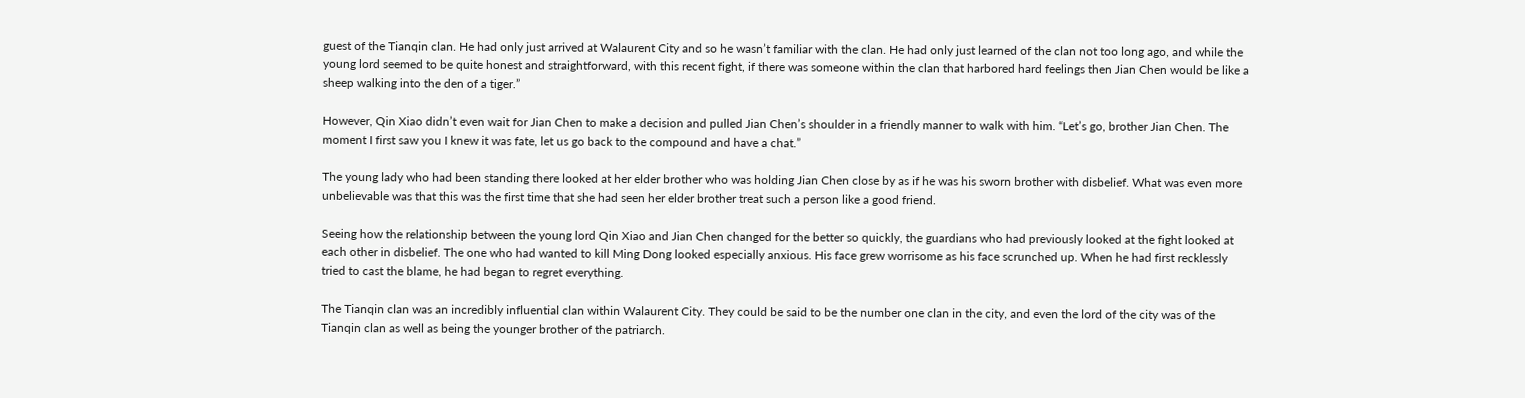guest of the Tianqin clan. He had only just arrived at Walaurent City and so he wasn’t familiar with the clan. He had only just learned of the clan not too long ago, and while the young lord seemed to be quite honest and straightforward, with this recent fight, if there was someone within the clan that harbored hard feelings then Jian Chen would be like a sheep walking into the den of a tiger.”

However, Qin Xiao didn’t even wait for Jian Chen to make a decision and pulled Jian Chen’s shoulder in a friendly manner to walk with him. “Let’s go, brother Jian Chen. The moment I first saw you I knew it was fate, let us go back to the compound and have a chat.”

The young lady who had been standing there looked at her elder brother who was holding Jian Chen close by as if he was his sworn brother with disbelief. What was even more unbelievable was that this was the first time that she had seen her elder brother treat such a person like a good friend.

Seeing how the relationship between the young lord Qin Xiao and Jian Chen changed for the better so quickly, the guardians who had previously looked at the fight looked at each other in disbelief. The one who had wanted to kill Ming Dong looked especially anxious. His face grew worrisome as his face scrunched up. When he had first recklessly tried to cast the blame, he had began to regret everything.

The Tianqin clan was an incredibly influential clan within Walaurent City. They could be said to be the number one clan in the city, and even the lord of the city was of the Tianqin clan as well as being the younger brother of the patriarch.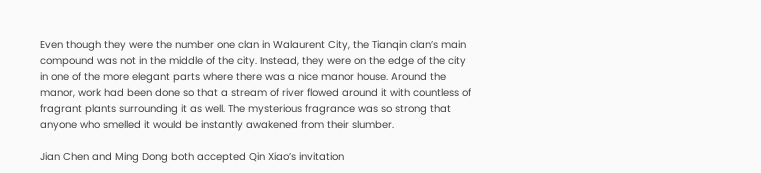Even though they were the number one clan in Walaurent City, the Tianqin clan’s main compound was not in the middle of the city. Instead, they were on the edge of the city in one of the more elegant parts where there was a nice manor house. Around the manor, work had been done so that a stream of river flowed around it with countless of fragrant plants surrounding it as well. The mysterious fragrance was so strong that anyone who smelled it would be instantly awakened from their slumber.

Jian Chen and Ming Dong both accepted Qin Xiao’s invitation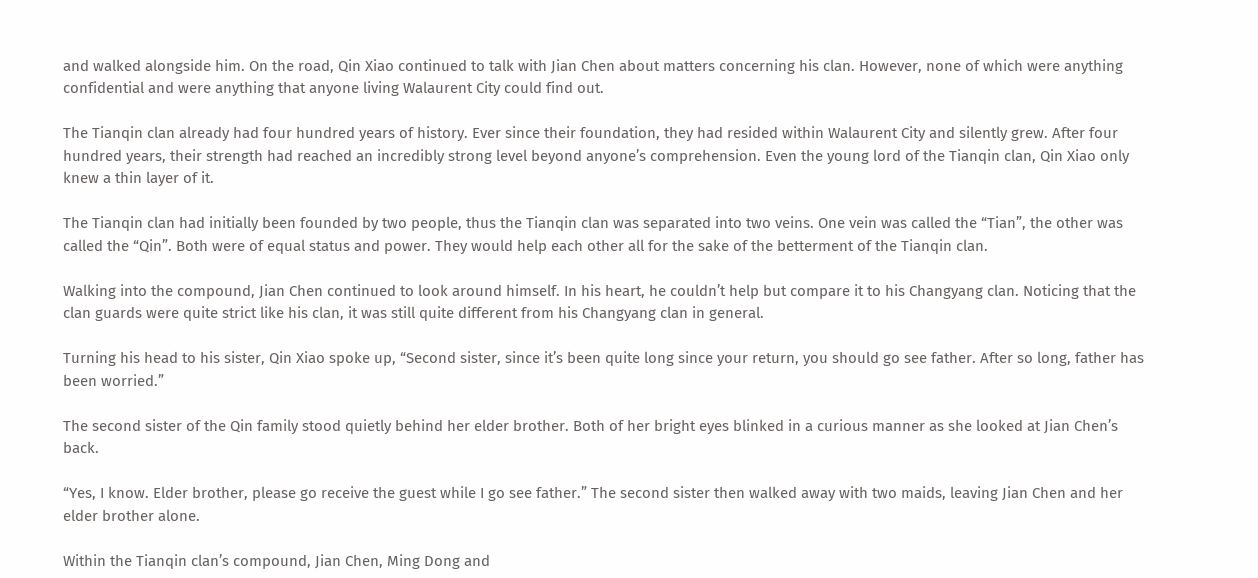and walked alongside him. On the road, Qin Xiao continued to talk with Jian Chen about matters concerning his clan. However, none of which were anything confidential and were anything that anyone living Walaurent City could find out.

The Tianqin clan already had four hundred years of history. Ever since their foundation, they had resided within Walaurent City and silently grew. After four hundred years, their strength had reached an incredibly strong level beyond anyone’s comprehension. Even the young lord of the Tianqin clan, Qin Xiao only knew a thin layer of it.

The Tianqin clan had initially been founded by two people, thus the Tianqin clan was separated into two veins. One vein was called the “Tian”, the other was called the “Qin”. Both were of equal status and power. They would help each other all for the sake of the betterment of the Tianqin clan.

Walking into the compound, Jian Chen continued to look around himself. In his heart, he couldn’t help but compare it to his Changyang clan. Noticing that the clan guards were quite strict like his clan, it was still quite different from his Changyang clan in general.

Turning his head to his sister, Qin Xiao spoke up, “Second sister, since it’s been quite long since your return, you should go see father. After so long, father has been worried.”

The second sister of the Qin family stood quietly behind her elder brother. Both of her bright eyes blinked in a curious manner as she looked at Jian Chen’s back.

“Yes, I know. Elder brother, please go receive the guest while I go see father.” The second sister then walked away with two maids, leaving Jian Chen and her elder brother alone.

Within the Tianqin clan’s compound, Jian Chen, Ming Dong and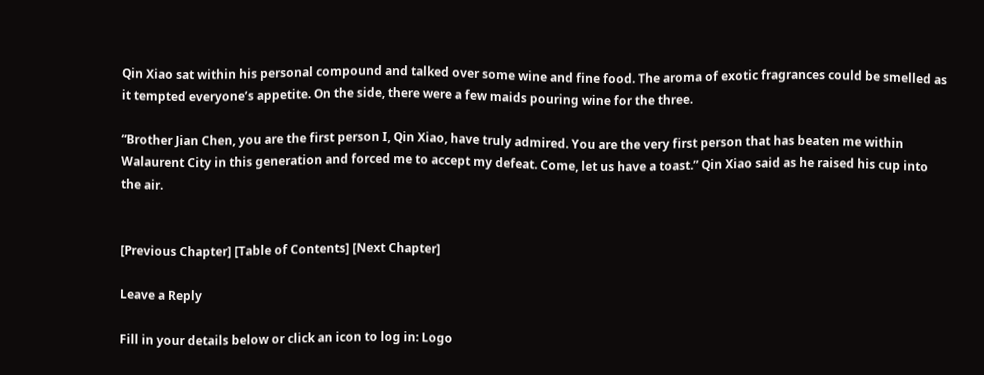Qin Xiao sat within his personal compound and talked over some wine and fine food. The aroma of exotic fragrances could be smelled as it tempted everyone’s appetite. On the side, there were a few maids pouring wine for the three.

“Brother Jian Chen, you are the first person I, Qin Xiao, have truly admired. You are the very first person that has beaten me within Walaurent City in this generation and forced me to accept my defeat. Come, let us have a toast.” Qin Xiao said as he raised his cup into the air.


[Previous Chapter] [Table of Contents] [Next Chapter]

Leave a Reply

Fill in your details below or click an icon to log in: Logo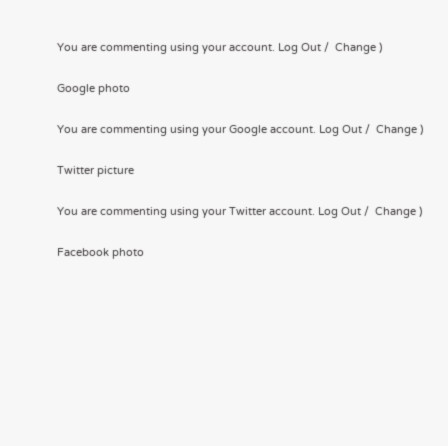You are commenting using your account. Log Out /  Change )

Google photo

You are commenting using your Google account. Log Out /  Change )

Twitter picture

You are commenting using your Twitter account. Log Out /  Change )

Facebook photo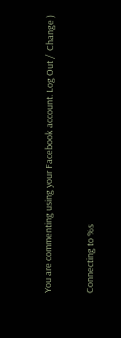You are commenting using your Facebook account. Log Out /  Change )

Connecting to %s